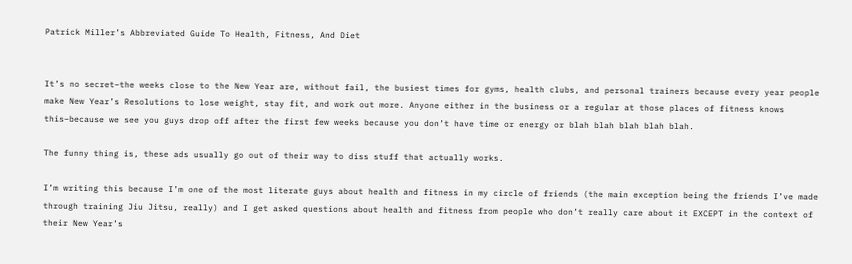Patrick Miller’s Abbreviated Guide To Health, Fitness, And Diet


It’s no secret–the weeks close to the New Year are, without fail, the busiest times for gyms, health clubs, and personal trainers because every year people make New Year’s Resolutions to lose weight, stay fit, and work out more. Anyone either in the business or a regular at those places of fitness knows this–because we see you guys drop off after the first few weeks because you don’t have time or energy or blah blah blah blah blah.

The funny thing is, these ads usually go out of their way to diss stuff that actually works.

I’m writing this because I’m one of the most literate guys about health and fitness in my circle of friends (the main exception being the friends I’ve made through training Jiu Jitsu, really) and I get asked questions about health and fitness from people who don’t really care about it EXCEPT in the context of their New Year’s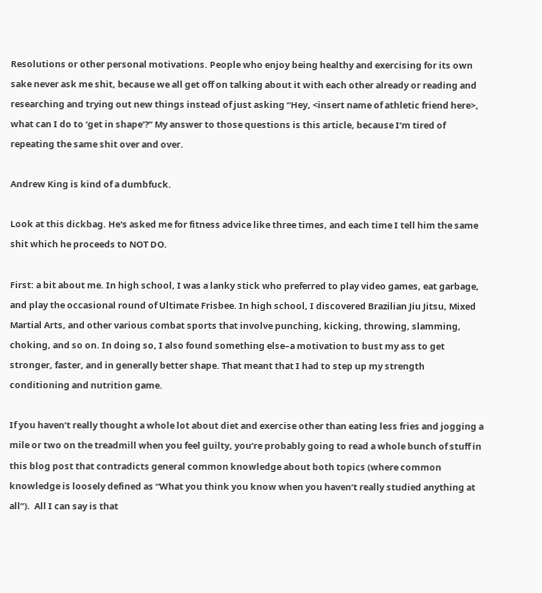Resolutions or other personal motivations. People who enjoy being healthy and exercising for its own sake never ask me shit, because we all get off on talking about it with each other already or reading and researching and trying out new things instead of just asking “Hey, <insert name of athletic friend here>, what can I do to ‘get in shape’?” My answer to those questions is this article, because I’m tired of repeating the same shit over and over.

Andrew King is kind of a dumbfuck.

Look at this dickbag. He's asked me for fitness advice like three times, and each time I tell him the same shit which he proceeds to NOT DO.

First: a bit about me. In high school, I was a lanky stick who preferred to play video games, eat garbage, and play the occasional round of Ultimate Frisbee. In high school, I discovered Brazilian Jiu Jitsu, Mixed Martial Arts, and other various combat sports that involve punching, kicking, throwing, slamming, choking, and so on. In doing so, I also found something else–a motivation to bust my ass to get stronger, faster, and in generally better shape. That meant that I had to step up my strength conditioning and nutrition game.

If you haven’t really thought a whole lot about diet and exercise other than eating less fries and jogging a mile or two on the treadmill when you feel guilty, you’re probably going to read a whole bunch of stuff in this blog post that contradicts general common knowledge about both topics (where common knowledge is loosely defined as “What you think you know when you haven’t really studied anything at all”).  All I can say is that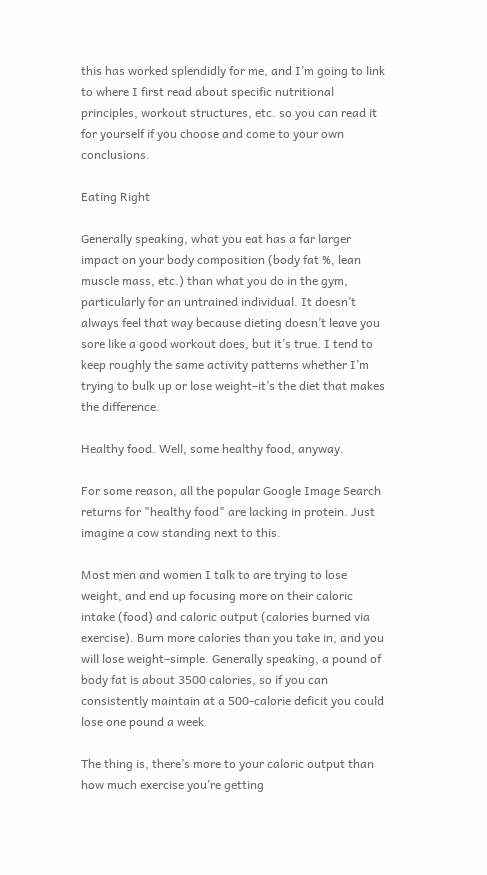this has worked splendidly for me, and I’m going to link to where I first read about specific nutritional principles, workout structures, etc. so you can read it for yourself if you choose and come to your own conclusions.

Eating Right

Generally speaking, what you eat has a far larger impact on your body composition (body fat %, lean muscle mass, etc.) than what you do in the gym, particularly for an untrained individual. It doesn’t always feel that way because dieting doesn’t leave you sore like a good workout does, but it’s true. I tend to keep roughly the same activity patterns whether I’m trying to bulk up or lose weight–it’s the diet that makes the difference.

Healthy food. Well, some healthy food, anyway.

For some reason, all the popular Google Image Search returns for "healthy food" are lacking in protein. Just imagine a cow standing next to this.

Most men and women I talk to are trying to lose weight, and end up focusing more on their caloric intake (food) and caloric output (calories burned via exercise). Burn more calories than you take in, and you will lose weight–simple. Generally speaking, a pound of body fat is about 3500 calories, so if you can consistently maintain at a 500-calorie deficit you could lose one pound a week.

The thing is, there’s more to your caloric output than how much exercise you’re getting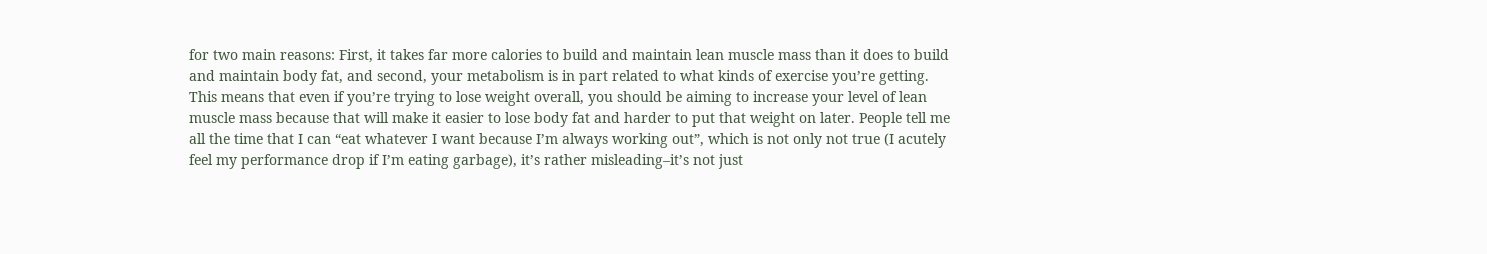for two main reasons: First, it takes far more calories to build and maintain lean muscle mass than it does to build and maintain body fat, and second, your metabolism is in part related to what kinds of exercise you’re getting. This means that even if you’re trying to lose weight overall, you should be aiming to increase your level of lean muscle mass because that will make it easier to lose body fat and harder to put that weight on later. People tell me all the time that I can “eat whatever I want because I’m always working out”, which is not only not true (I acutely feel my performance drop if I’m eating garbage), it’s rather misleading–it’s not just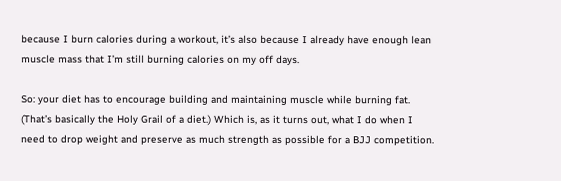because I burn calories during a workout, it’s also because I already have enough lean muscle mass that I’m still burning calories on my off days.

So: your diet has to encourage building and maintaining muscle while burning fat. (That’s basically the Holy Grail of a diet.) Which is, as it turns out, what I do when I need to drop weight and preserve as much strength as possible for a BJJ competition.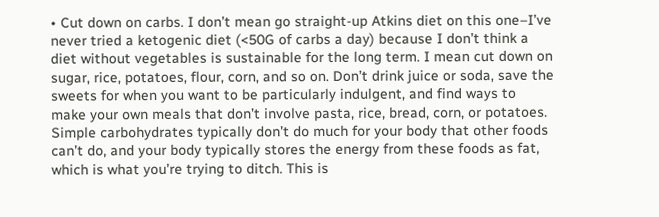• Cut down on carbs. I don’t mean go straight-up Atkins diet on this one–I’ve never tried a ketogenic diet (<50G of carbs a day) because I don’t think a diet without vegetables is sustainable for the long term. I mean cut down on sugar, rice, potatoes, flour, corn, and so on. Don’t drink juice or soda, save the sweets for when you want to be particularly indulgent, and find ways to make your own meals that don’t involve pasta, rice, bread, corn, or potatoes. Simple carbohydrates typically don’t do much for your body that other foods can’t do, and your body typically stores the energy from these foods as fat, which is what you’re trying to ditch. This is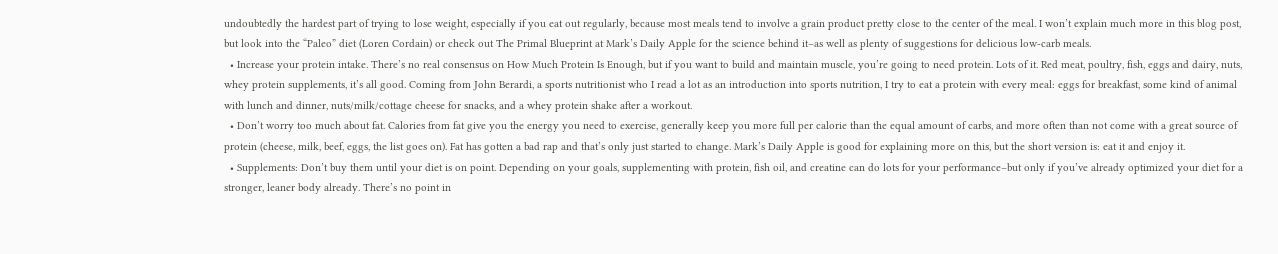undoubtedly the hardest part of trying to lose weight, especially if you eat out regularly, because most meals tend to involve a grain product pretty close to the center of the meal. I won’t explain much more in this blog post, but look into the “Paleo” diet (Loren Cordain) or check out The Primal Blueprint at Mark’s Daily Apple for the science behind it–as well as plenty of suggestions for delicious low-carb meals.
  • Increase your protein intake. There’s no real consensus on How Much Protein Is Enough, but if you want to build and maintain muscle, you’re going to need protein. Lots of it. Red meat, poultry, fish, eggs and dairy, nuts, whey protein supplements, it’s all good. Coming from John Berardi, a sports nutritionist who I read a lot as an introduction into sports nutrition, I try to eat a protein with every meal: eggs for breakfast, some kind of animal with lunch and dinner, nuts/milk/cottage cheese for snacks, and a whey protein shake after a workout.
  • Don’t worry too much about fat. Calories from fat give you the energy you need to exercise, generally keep you more full per calorie than the equal amount of carbs, and more often than not come with a great source of protein (cheese, milk, beef, eggs, the list goes on). Fat has gotten a bad rap and that’s only just started to change. Mark’s Daily Apple is good for explaining more on this, but the short version is: eat it and enjoy it.
  • Supplements: Don’t buy them until your diet is on point. Depending on your goals, supplementing with protein, fish oil, and creatine can do lots for your performance–but only if you’ve already optimized your diet for a stronger, leaner body already. There’s no point in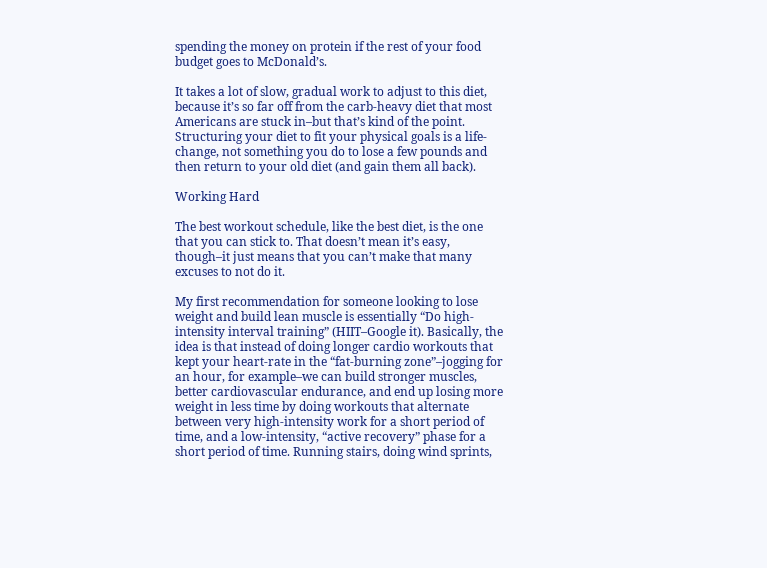spending the money on protein if the rest of your food budget goes to McDonald’s.

It takes a lot of slow, gradual work to adjust to this diet, because it’s so far off from the carb-heavy diet that most Americans are stuck in–but that’s kind of the point. Structuring your diet to fit your physical goals is a life-change, not something you do to lose a few pounds and then return to your old diet (and gain them all back).

Working Hard

The best workout schedule, like the best diet, is the one that you can stick to. That doesn’t mean it’s easy, though–it just means that you can’t make that many excuses to not do it.

My first recommendation for someone looking to lose weight and build lean muscle is essentially “Do high-intensity interval training” (HIIT–Google it). Basically, the idea is that instead of doing longer cardio workouts that kept your heart-rate in the “fat-burning zone”–jogging for an hour, for example–we can build stronger muscles, better cardiovascular endurance, and end up losing more weight in less time by doing workouts that alternate between very high-intensity work for a short period of time, and a low-intensity, “active recovery” phase for a short period of time. Running stairs, doing wind sprints,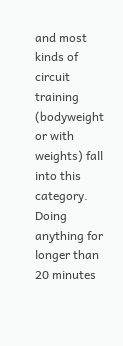and most kinds of circuit training (bodyweight or with weights) fall into this category. Doing anything for longer than 20 minutes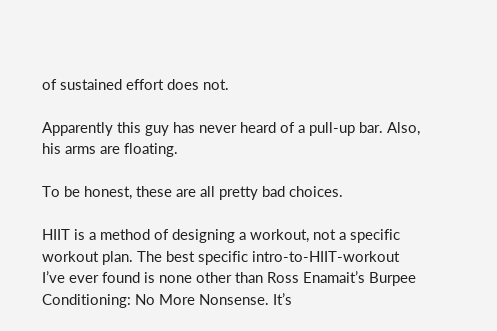of sustained effort does not.

Apparently this guy has never heard of a pull-up bar. Also, his arms are floating.

To be honest, these are all pretty bad choices.

HIIT is a method of designing a workout, not a specific workout plan. The best specific intro-to-HIIT-workout I’ve ever found is none other than Ross Enamait’s Burpee Conditioning: No More Nonsense. It’s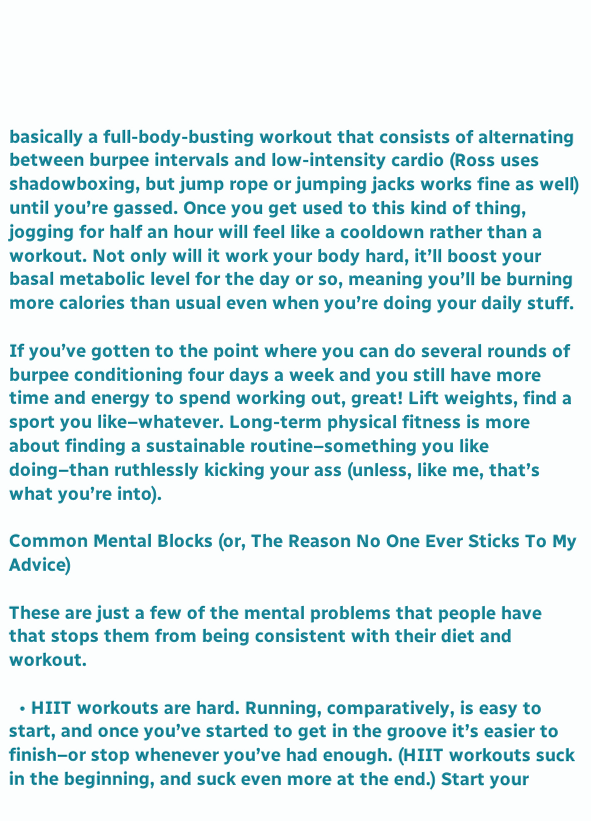basically a full-body-busting workout that consists of alternating between burpee intervals and low-intensity cardio (Ross uses shadowboxing, but jump rope or jumping jacks works fine as well) until you’re gassed. Once you get used to this kind of thing, jogging for half an hour will feel like a cooldown rather than a workout. Not only will it work your body hard, it’ll boost your basal metabolic level for the day or so, meaning you’ll be burning more calories than usual even when you’re doing your daily stuff.

If you’ve gotten to the point where you can do several rounds of burpee conditioning four days a week and you still have more time and energy to spend working out, great! Lift weights, find a sport you like–whatever. Long-term physical fitness is more about finding a sustainable routine–something you like doing–than ruthlessly kicking your ass (unless, like me, that’s what you’re into).

Common Mental Blocks (or, The Reason No One Ever Sticks To My Advice)

These are just a few of the mental problems that people have that stops them from being consistent with their diet and workout.

  • HIIT workouts are hard. Running, comparatively, is easy to start, and once you’ve started to get in the groove it’s easier to finish–or stop whenever you’ve had enough. (HIIT workouts suck in the beginning, and suck even more at the end.) Start your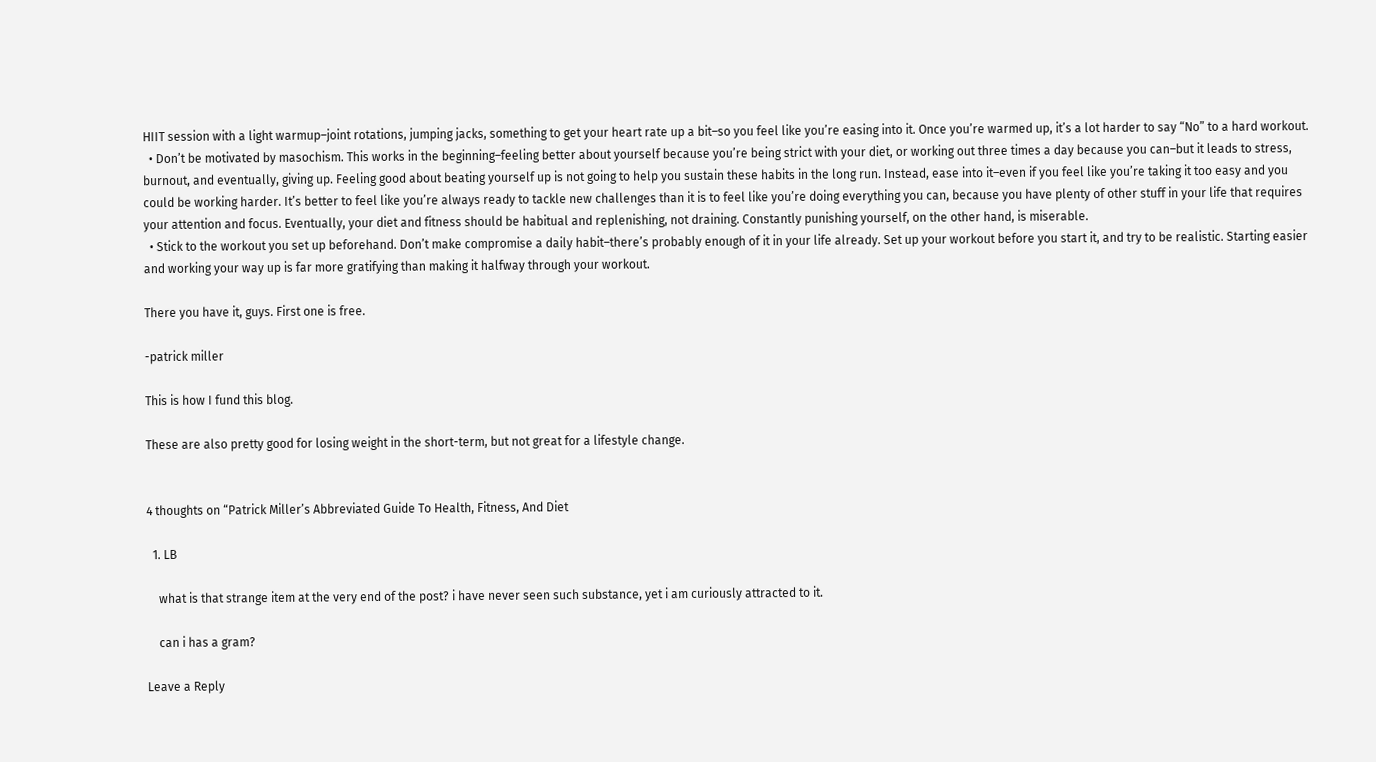HIIT session with a light warmup–joint rotations, jumping jacks, something to get your heart rate up a bit–so you feel like you’re easing into it. Once you’re warmed up, it’s a lot harder to say “No” to a hard workout.
  • Don’t be motivated by masochism. This works in the beginning–feeling better about yourself because you’re being strict with your diet, or working out three times a day because you can–but it leads to stress, burnout, and eventually, giving up. Feeling good about beating yourself up is not going to help you sustain these habits in the long run. Instead, ease into it–even if you feel like you’re taking it too easy and you could be working harder. It’s better to feel like you’re always ready to tackle new challenges than it is to feel like you’re doing everything you can, because you have plenty of other stuff in your life that requires your attention and focus. Eventually, your diet and fitness should be habitual and replenishing, not draining. Constantly punishing yourself, on the other hand, is miserable.
  • Stick to the workout you set up beforehand. Don’t make compromise a daily habit–there’s probably enough of it in your life already. Set up your workout before you start it, and try to be realistic. Starting easier and working your way up is far more gratifying than making it halfway through your workout.

There you have it, guys. First one is free.

-patrick miller

This is how I fund this blog.

These are also pretty good for losing weight in the short-term, but not great for a lifestyle change.


4 thoughts on “Patrick Miller’s Abbreviated Guide To Health, Fitness, And Diet

  1. LB

    what is that strange item at the very end of the post? i have never seen such substance, yet i am curiously attracted to it.

    can i has a gram?

Leave a Reply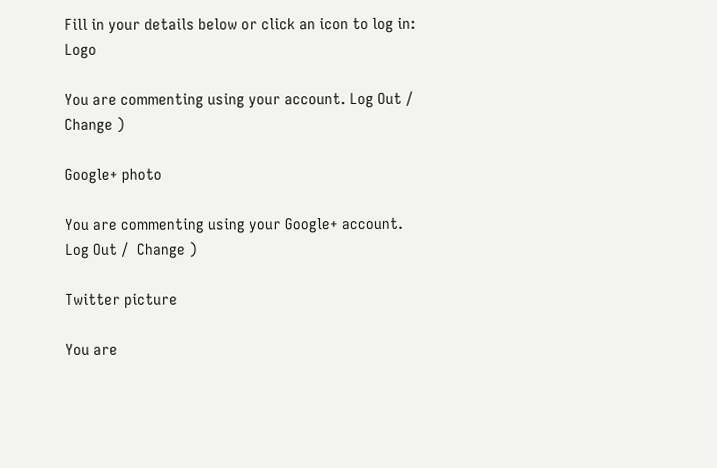Fill in your details below or click an icon to log in: Logo

You are commenting using your account. Log Out /  Change )

Google+ photo

You are commenting using your Google+ account. Log Out /  Change )

Twitter picture

You are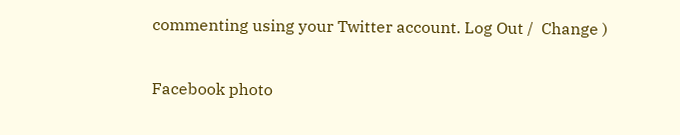commenting using your Twitter account. Log Out /  Change )

Facebook photo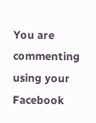You are commenting using your Facebook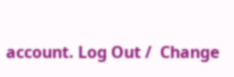account. Log Out /  Change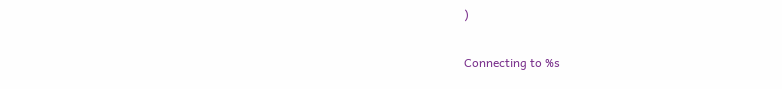)


Connecting to %s